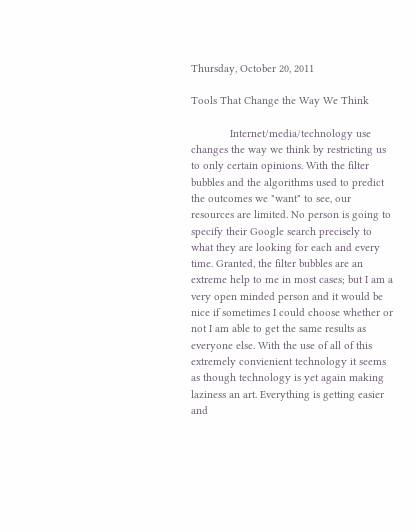Thursday, October 20, 2011

Tools That Change the Way We Think

             Internet/media/technology use changes the way we think by restricting us to only certain opinions. With the filter bubbles and the algorithms used to predict the outcomes we "want" to see, our resources are limited. No person is going to specify their Google search precisely to what they are looking for each and every time. Granted, the filter bubbles are an extreme help to me in most cases; but I am a very open minded person and it would be nice if sometimes I could choose whether or not I am able to get the same results as everyone else. With the use of all of this extremely convienient technology it seems as though technology is yet again making laziness an art. Everything is getting easier and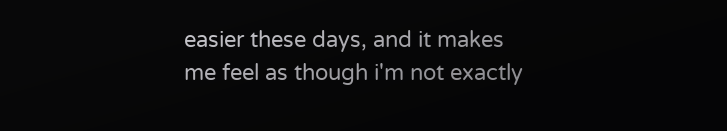easier these days, and it makes me feel as though i'm not exactly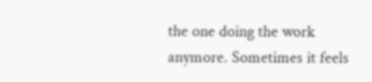the one doing the work anymore. Sometimes it feels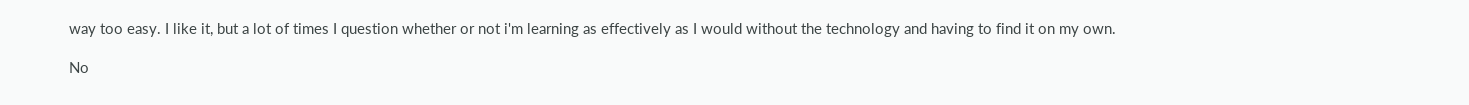way too easy. I like it, but a lot of times I question whether or not i'm learning as effectively as I would without the technology and having to find it on my own.

No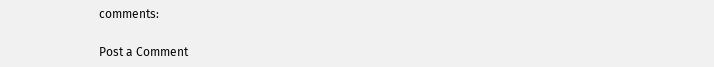comments:

Post a Comment